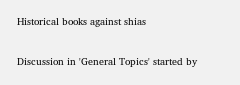Historical books against shias

Discussion in 'General Topics' started by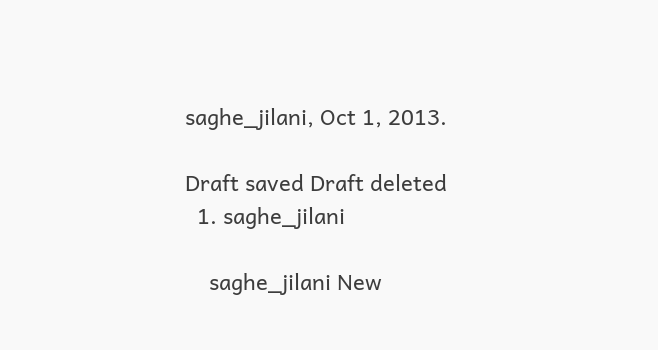saghe_jilani, Oct 1, 2013.

Draft saved Draft deleted
  1. saghe_jilani

    saghe_jilani New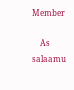Member

    As salaamu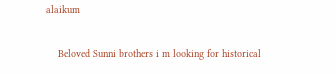alaikum

    Beloved Sunni brothers i m looking for historical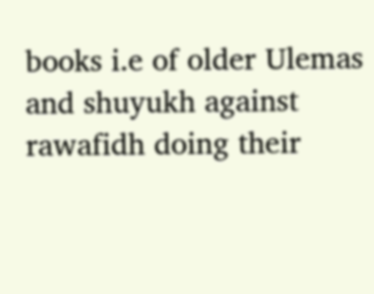books i.e of older Ulemas and shuyukh against rawafidh doing their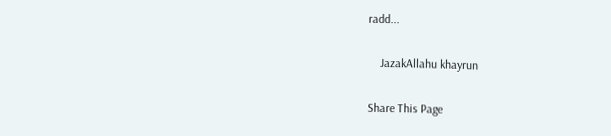radd...

    JazakAllahu khayrun

Share This Page